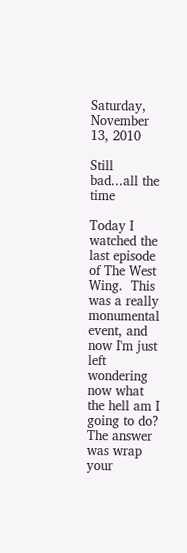Saturday, November 13, 2010

Still bad...all the time

Today I watched the last episode of The West Wing.  This was a really monumental event, and now I'm just left wondering now what the hell am I going to do? The answer was wrap your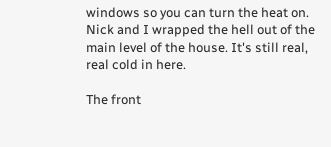windows so you can turn the heat on.  Nick and I wrapped the hell out of the main level of the house. It's still real, real cold in here.

The front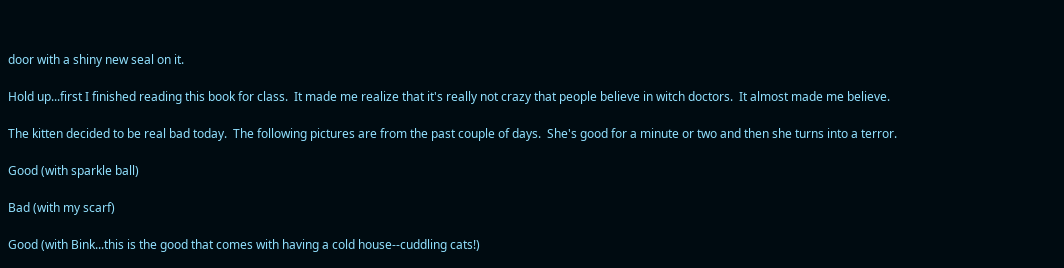door with a shiny new seal on it.

Hold up...first I finished reading this book for class.  It made me realize that it's really not crazy that people believe in witch doctors.  It almost made me believe.

The kitten decided to be real bad today.  The following pictures are from the past couple of days.  She's good for a minute or two and then she turns into a terror.

Good (with sparkle ball)

Bad (with my scarf)

Good (with Bink...this is the good that comes with having a cold house--cuddling cats!)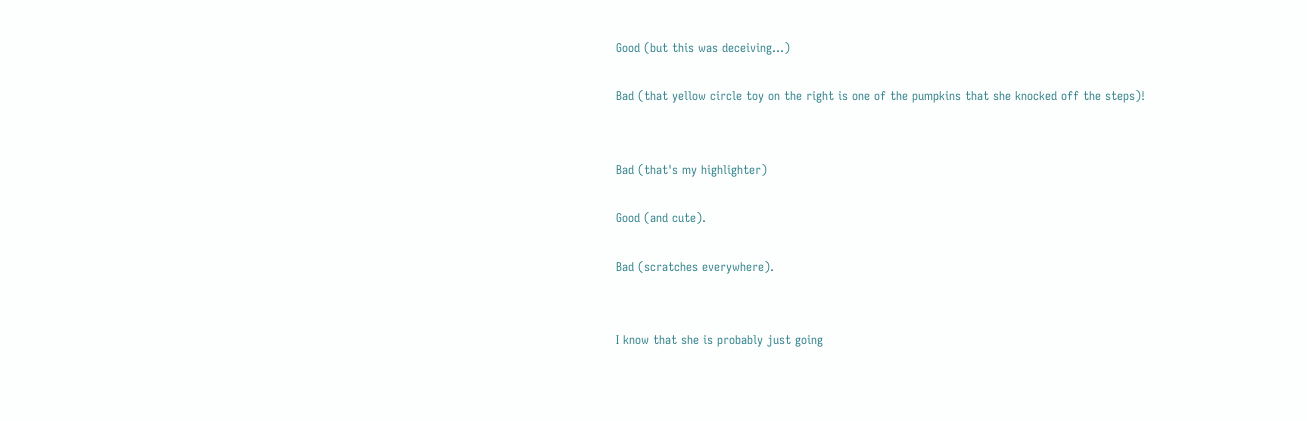Good (but this was deceiving...)

Bad (that yellow circle toy on the right is one of the pumpkins that she knocked off the steps)!


Bad (that's my highlighter)

Good (and cute).

Bad (scratches everywhere).


I know that she is probably just going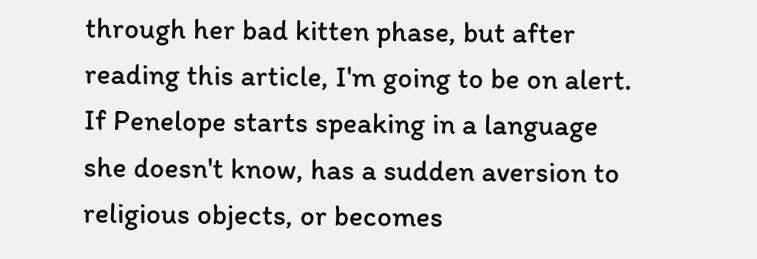through her bad kitten phase, but after reading this article, I'm going to be on alert. If Penelope starts speaking in a language she doesn't know, has a sudden aversion to  religious objects, or becomes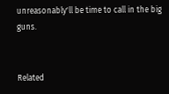unreasonably'll be time to call in the big guns.


Related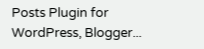Posts Plugin for WordPress, Blogger...